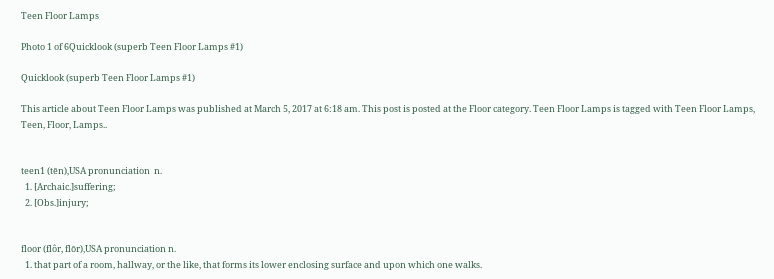Teen Floor Lamps

Photo 1 of 6Quicklook (superb Teen Floor Lamps #1)

Quicklook (superb Teen Floor Lamps #1)

This article about Teen Floor Lamps was published at March 5, 2017 at 6:18 am. This post is posted at the Floor category. Teen Floor Lamps is tagged with Teen Floor Lamps, Teen, Floor, Lamps..


teen1 (tēn),USA pronunciation  n.
  1. [Archaic.]suffering;
  2. [Obs.]injury;


floor (flôr, flōr),USA pronunciation n.
  1. that part of a room, hallway, or the like, that forms its lower enclosing surface and upon which one walks.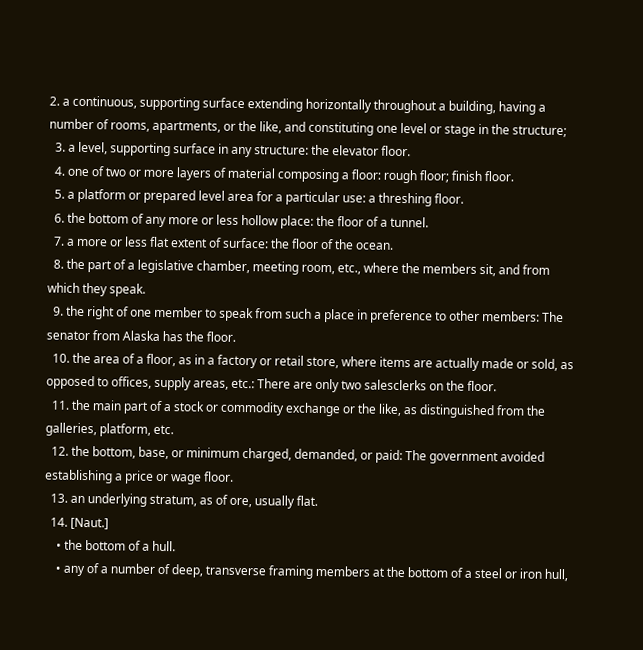2. a continuous, supporting surface extending horizontally throughout a building, having a number of rooms, apartments, or the like, and constituting one level or stage in the structure;
  3. a level, supporting surface in any structure: the elevator floor.
  4. one of two or more layers of material composing a floor: rough floor; finish floor.
  5. a platform or prepared level area for a particular use: a threshing floor.
  6. the bottom of any more or less hollow place: the floor of a tunnel.
  7. a more or less flat extent of surface: the floor of the ocean.
  8. the part of a legislative chamber, meeting room, etc., where the members sit, and from which they speak.
  9. the right of one member to speak from such a place in preference to other members: The senator from Alaska has the floor.
  10. the area of a floor, as in a factory or retail store, where items are actually made or sold, as opposed to offices, supply areas, etc.: There are only two salesclerks on the floor.
  11. the main part of a stock or commodity exchange or the like, as distinguished from the galleries, platform, etc.
  12. the bottom, base, or minimum charged, demanded, or paid: The government avoided establishing a price or wage floor.
  13. an underlying stratum, as of ore, usually flat.
  14. [Naut.]
    • the bottom of a hull.
    • any of a number of deep, transverse framing members at the bottom of a steel or iron hull,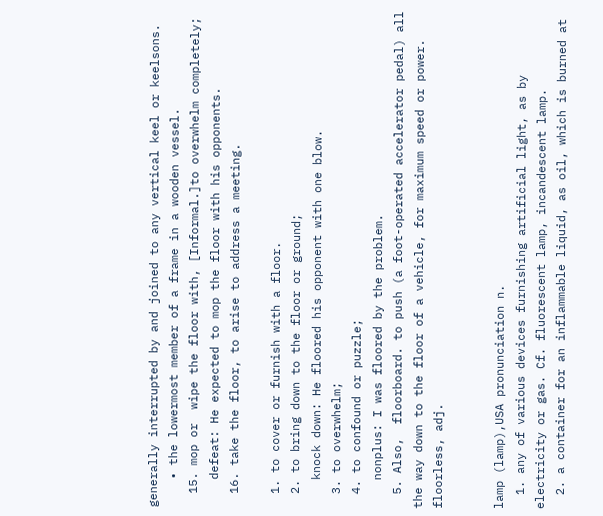generally interrupted by and joined to any vertical keel or keelsons.
    • the lowermost member of a frame in a wooden vessel.
  15. mop or  wipe the floor with, [Informal.]to overwhelm completely;
    defeat: He expected to mop the floor with his opponents.
  16. take the floor, to arise to address a meeting.

  1. to cover or furnish with a floor.
  2. to bring down to the floor or ground;
    knock down: He floored his opponent with one blow.
  3. to overwhelm;
  4. to confound or puzzle;
    nonplus: I was floored by the problem.
  5. Also,  floorboard. to push (a foot-operated accelerator pedal) all the way down to the floor of a vehicle, for maximum speed or power.
floorless, adj.


lamp (lamp),USA pronunciation n.
  1. any of various devices furnishing artificial light, as by electricity or gas. Cf. fluorescent lamp, incandescent lamp.
  2. a container for an inflammable liquid, as oil, which is burned at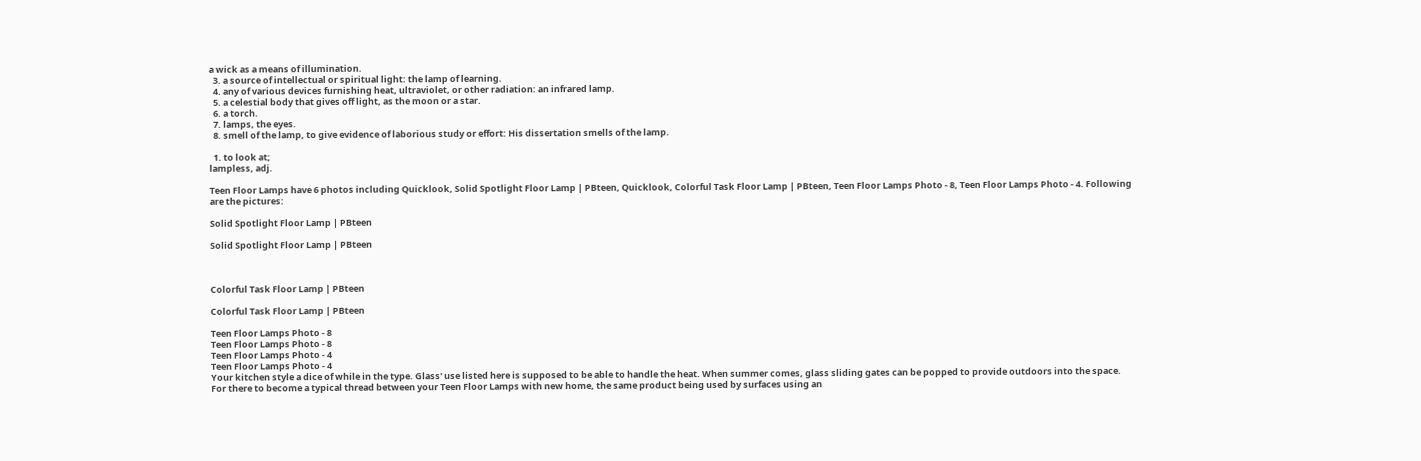a wick as a means of illumination.
  3. a source of intellectual or spiritual light: the lamp of learning.
  4. any of various devices furnishing heat, ultraviolet, or other radiation: an infrared lamp.
  5. a celestial body that gives off light, as the moon or a star.
  6. a torch.
  7. lamps, the eyes.
  8. smell of the lamp, to give evidence of laborious study or effort: His dissertation smells of the lamp.

  1. to look at;
lampless, adj.

Teen Floor Lamps have 6 photos including Quicklook, Solid Spotlight Floor Lamp | PBteen, Quicklook, Colorful Task Floor Lamp | PBteen, Teen Floor Lamps Photo - 8, Teen Floor Lamps Photo - 4. Following are the pictures:

Solid Spotlight Floor Lamp | PBteen

Solid Spotlight Floor Lamp | PBteen



Colorful Task Floor Lamp | PBteen

Colorful Task Floor Lamp | PBteen

Teen Floor Lamps Photo - 8
Teen Floor Lamps Photo - 8
Teen Floor Lamps Photo - 4
Teen Floor Lamps Photo - 4
Your kitchen style a dice of while in the type. Glass' use listed here is supposed to be able to handle the heat. When summer comes, glass sliding gates can be popped to provide outdoors into the space. For there to become a typical thread between your Teen Floor Lamps with new home, the same product being used by surfaces using an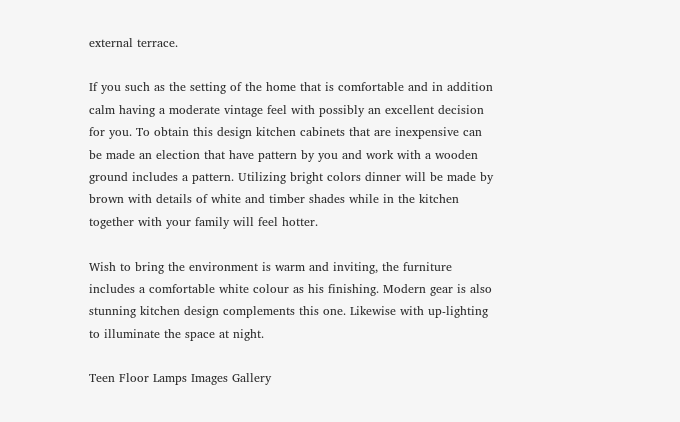external terrace.

If you such as the setting of the home that is comfortable and in addition calm having a moderate vintage feel with possibly an excellent decision for you. To obtain this design kitchen cabinets that are inexpensive can be made an election that have pattern by you and work with a wooden ground includes a pattern. Utilizing bright colors dinner will be made by brown with details of white and timber shades while in the kitchen together with your family will feel hotter.

Wish to bring the environment is warm and inviting, the furniture includes a comfortable white colour as his finishing. Modern gear is also stunning kitchen design complements this one. Likewise with up-lighting to illuminate the space at night.

Teen Floor Lamps Images Gallery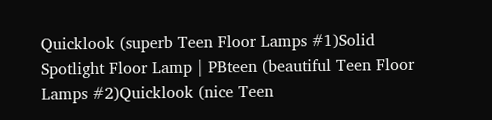Quicklook (superb Teen Floor Lamps #1)Solid Spotlight Floor Lamp | PBteen (beautiful Teen Floor Lamps #2)Quicklook (nice Teen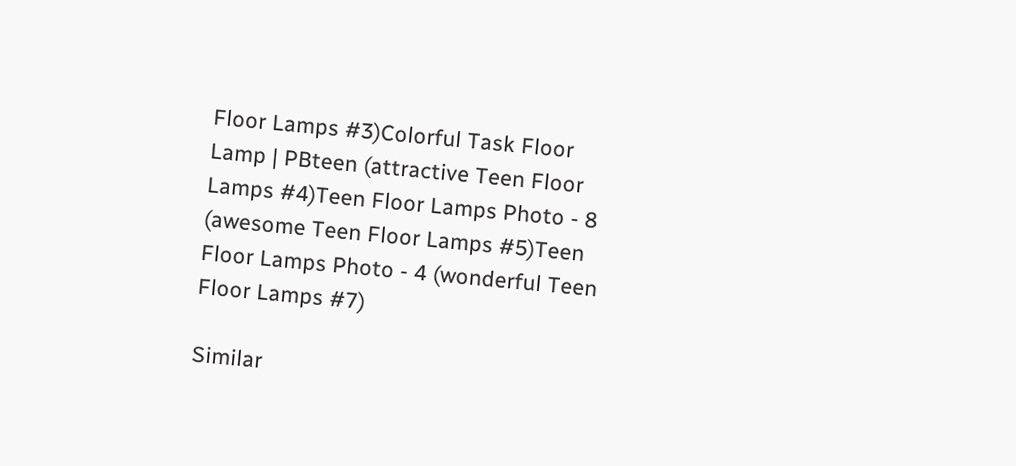Floor Lamps #3)Colorful Task Floor Lamp | PBteen (attractive Teen Floor Lamps #4)Teen Floor Lamps Photo - 8 (awesome Teen Floor Lamps #5)Teen Floor Lamps Photo - 4 (wonderful Teen Floor Lamps #7)

Similar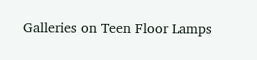Galleries on Teen Floor Lamps